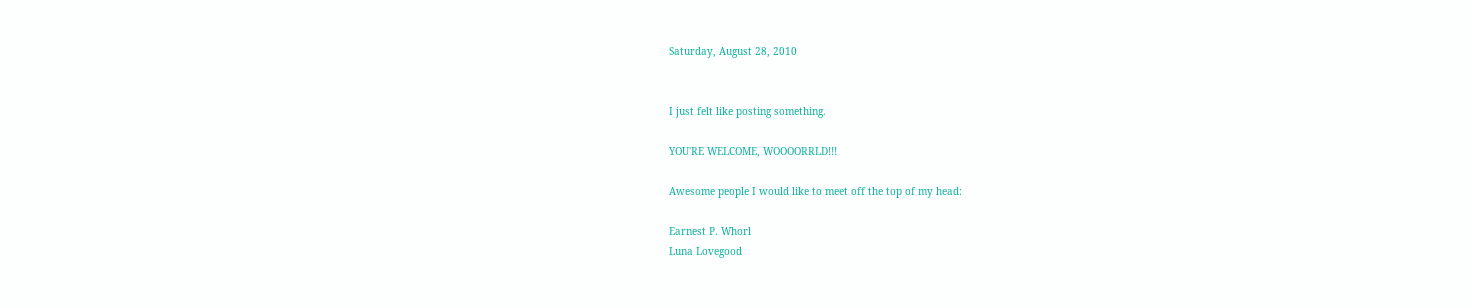Saturday, August 28, 2010


I just felt like posting something.

YOU'RE WELCOME, WOOOORRLD!!!

Awesome people I would like to meet off the top of my head:

Earnest P. Whorl
Luna Lovegood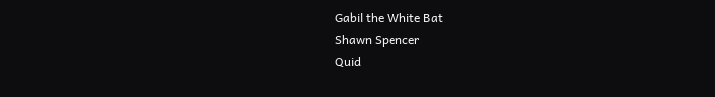Gabil the White Bat
Shawn Spencer
Quid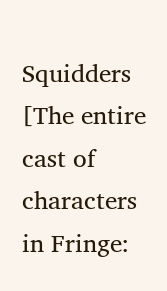Squidders
[The entire cast of characters in Fringe: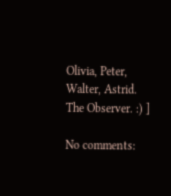Olivia, Peter, Walter, Astrid. The Observer. :) ]

No comments: